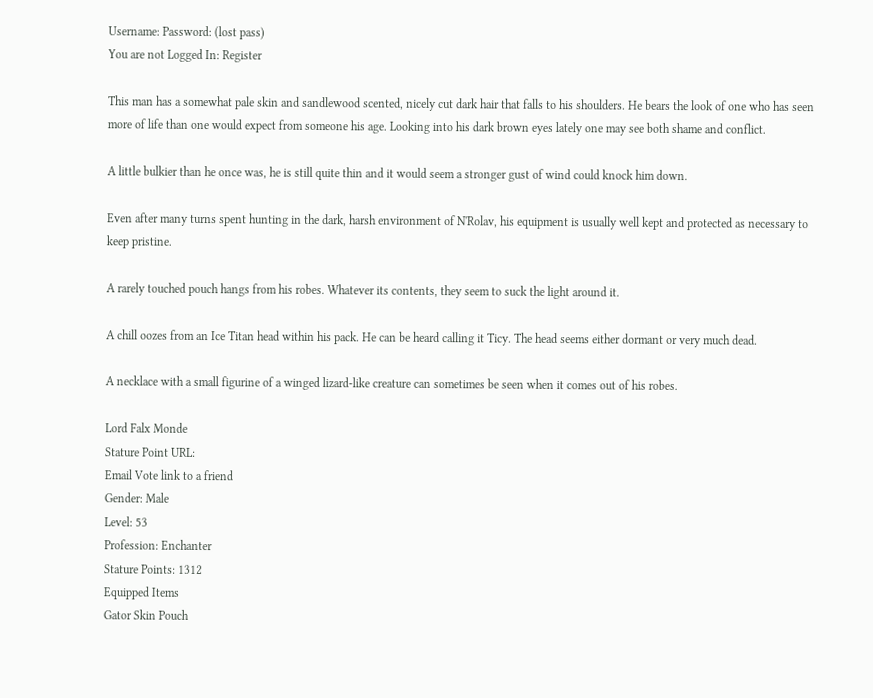Username: Password: (lost pass)
You are not Logged In: Register

This man has a somewhat pale skin and sandlewood scented, nicely cut dark hair that falls to his shoulders. He bears the look of one who has seen more of life than one would expect from someone his age. Looking into his dark brown eyes lately one may see both shame and conflict.

A little bulkier than he once was, he is still quite thin and it would seem a stronger gust of wind could knock him down.

Even after many turns spent hunting in the dark, harsh environment of N'Rolav, his equipment is usually well kept and protected as necessary to keep pristine.

A rarely touched pouch hangs from his robes. Whatever its contents, they seem to suck the light around it.

A chill oozes from an Ice Titan head within his pack. He can be heard calling it Ticy. The head seems either dormant or very much dead.

A necklace with a small figurine of a winged lizard-like creature can sometimes be seen when it comes out of his robes.

Lord Falx Monde
Stature Point URL:
Email Vote link to a friend
Gender: Male
Level: 53
Profession: Enchanter
Stature Points: 1312
Equipped Items
Gator Skin Pouch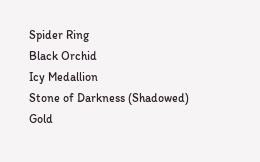Spider Ring
Black Orchid
Icy Medallion
Stone of Darkness (Shadowed)
Gold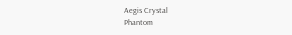Aegis Crystal
Phantom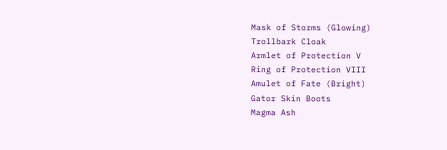Mask of Storms (Glowing)
Trollbark Cloak
Armlet of Protection V
Ring of Protection VIII
Amulet of Fate (Bright)
Gator Skin Boots
Magma Ash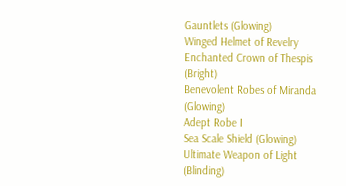Gauntlets (Glowing)
Winged Helmet of Revelry
Enchanted Crown of Thespis (Bright)
Benevolent Robes of Miranda (Glowing)
Adept Robe I
Sea Scale Shield (Glowing)
Ultimate Weapon of Light (Blinding)